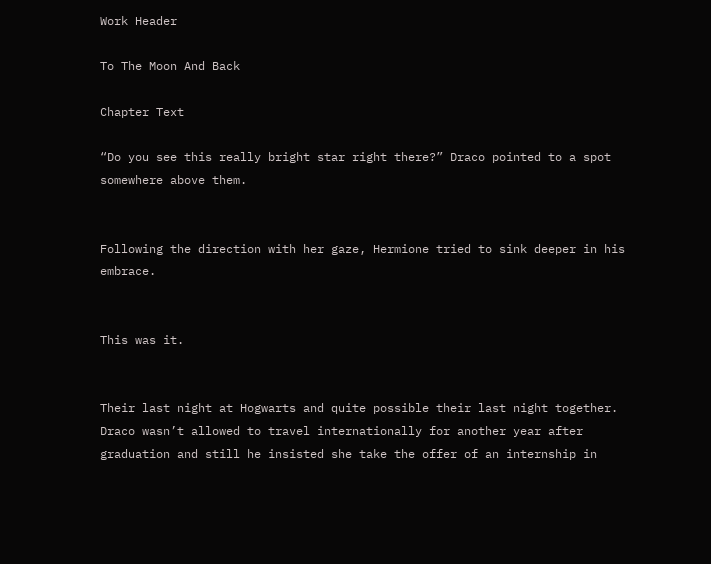Work Header

To The Moon And Back

Chapter Text

“Do you see this really bright star right there?” Draco pointed to a spot somewhere above them.


Following the direction with her gaze, Hermione tried to sink deeper in his embrace.


This was it.


Their last night at Hogwarts and quite possible their last night together. Draco wasn’t allowed to travel internationally for another year after graduation and still he insisted she take the offer of an internship in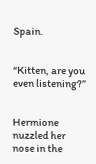Spain.


“Kitten, are you even listening?”


Hermione nuzzled her nose in the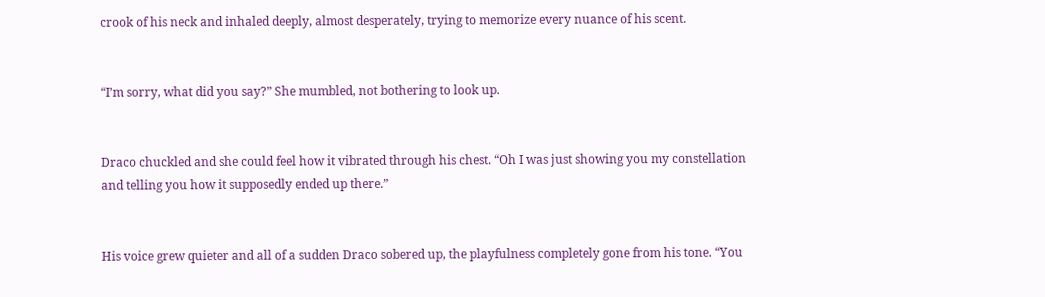crook of his neck and inhaled deeply, almost desperately, trying to memorize every nuance of his scent.


“I’m sorry, what did you say?” She mumbled, not bothering to look up.


Draco chuckled and she could feel how it vibrated through his chest. “Oh I was just showing you my constellation and telling you how it supposedly ended up there.”


His voice grew quieter and all of a sudden Draco sobered up, the playfulness completely gone from his tone. “You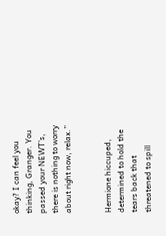okay? I can feel you thinking, Granger. You passed your NEWT’s, there is nothing to worry about right now, relax.”


Hermione hiccuped, determined to hold the tears back that threatened to spill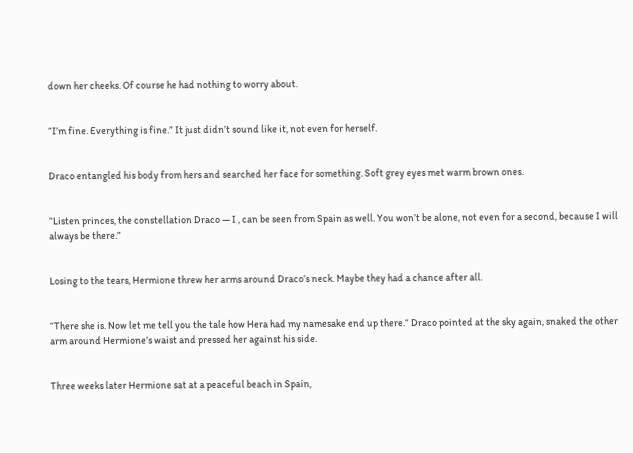down her cheeks. Of course he had nothing to worry about.


“I’m fine. Everything is fine.” It just didn’t sound like it, not even for herself.


Draco entangled his body from hers and searched her face for something. Soft grey eyes met warm brown ones.


“Listen princes, the constellation Draco — I , can be seen from Spain as well. You won’t be alone, not even for a second, because I will always be there.”


Losing to the tears, Hermione threw her arms around Draco’s neck. Maybe they had a chance after all.


“There she is. Now let me tell you the tale how Hera had my namesake end up there.“ Draco pointed at the sky again, snaked the other arm around Hermione’s waist and pressed her against his side.


Three weeks later Hermione sat at a peaceful beach in Spain,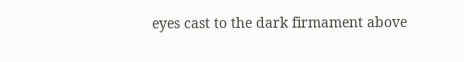eyes cast to the dark firmament above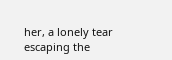her, a lonely tear escaping the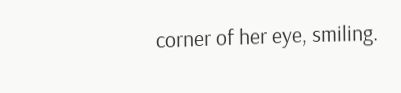corner of her eye, smiling.